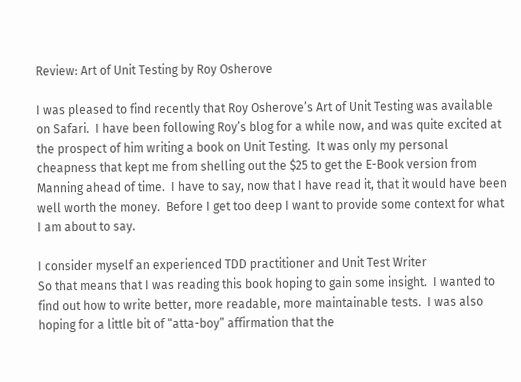Review: Art of Unit Testing by Roy Osherove

I was pleased to find recently that Roy Osherove’s Art of Unit Testing was available on Safari.  I have been following Roy’s blog for a while now, and was quite excited at the prospect of him writing a book on Unit Testing.  It was only my personal cheapness that kept me from shelling out the $25 to get the E-Book version from Manning ahead of time.  I have to say, now that I have read it, that it would have been well worth the money.  Before I get too deep I want to provide some context for what I am about to say.

I consider myself an experienced TDD practitioner and Unit Test Writer
So that means that I was reading this book hoping to gain some insight.  I wanted to find out how to write better, more readable, more maintainable tests.  I was also hoping for a little bit of “atta-boy” affirmation that the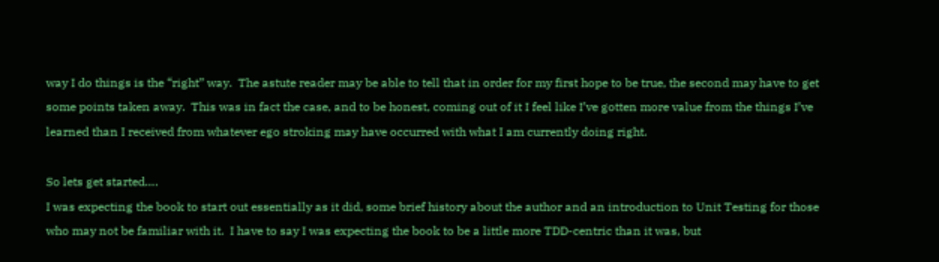way I do things is the “right” way.  The astute reader may be able to tell that in order for my first hope to be true, the second may have to get some points taken away.  This was in fact the case, and to be honest, coming out of it I feel like I’ve gotten more value from the things I’ve learned than I received from whatever ego stroking may have occurred with what I am currently doing right.

So lets get started….
I was expecting the book to start out essentially as it did, some brief history about the author and an introduction to Unit Testing for those who may not be familiar with it.  I have to say I was expecting the book to be a little more TDD-centric than it was, but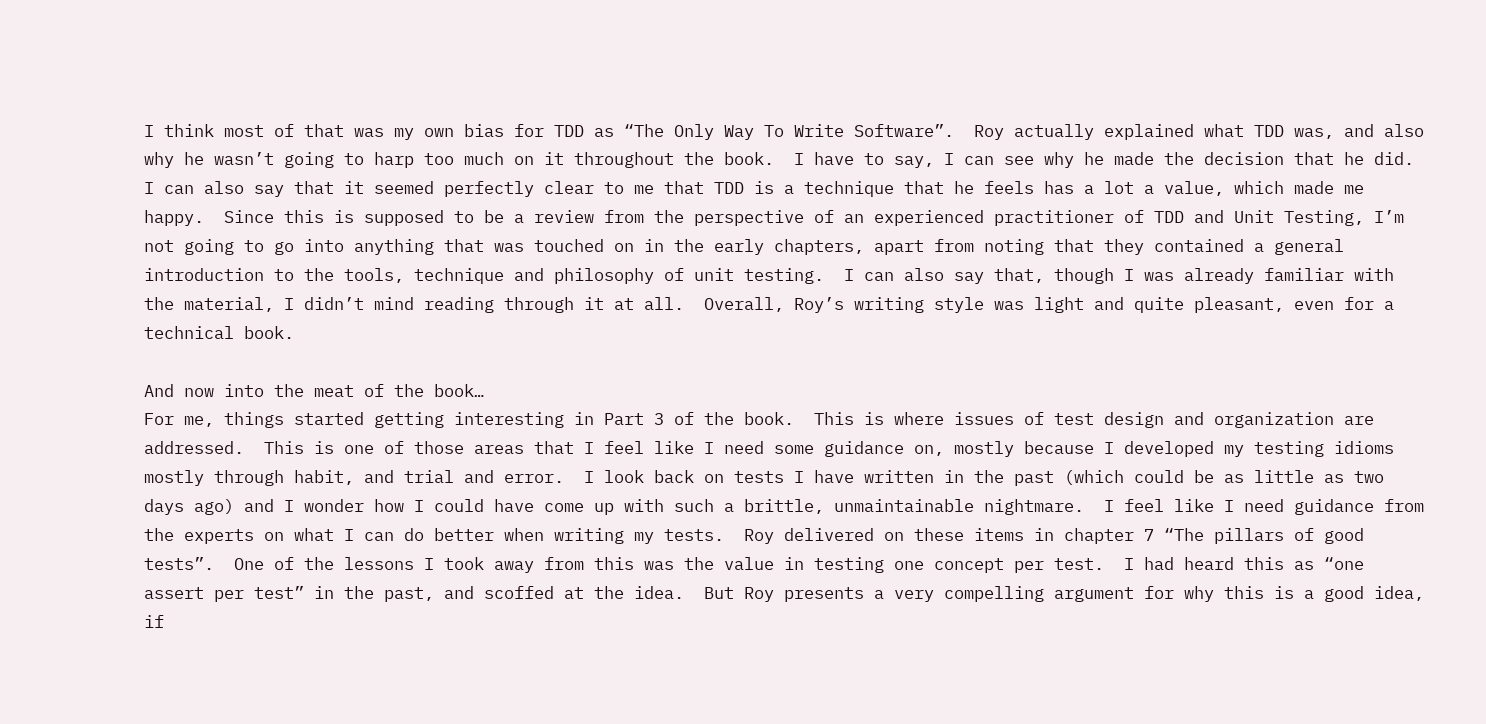I think most of that was my own bias for TDD as “The Only Way To Write Software”.  Roy actually explained what TDD was, and also why he wasn’t going to harp too much on it throughout the book.  I have to say, I can see why he made the decision that he did.  I can also say that it seemed perfectly clear to me that TDD is a technique that he feels has a lot a value, which made me happy.  Since this is supposed to be a review from the perspective of an experienced practitioner of TDD and Unit Testing, I’m not going to go into anything that was touched on in the early chapters, apart from noting that they contained a general introduction to the tools, technique and philosophy of unit testing.  I can also say that, though I was already familiar with the material, I didn’t mind reading through it at all.  Overall, Roy’s writing style was light and quite pleasant, even for a technical book.

And now into the meat of the book…
For me, things started getting interesting in Part 3 of the book.  This is where issues of test design and organization are addressed.  This is one of those areas that I feel like I need some guidance on, mostly because I developed my testing idioms mostly through habit, and trial and error.  I look back on tests I have written in the past (which could be as little as two days ago) and I wonder how I could have come up with such a brittle, unmaintainable nightmare.  I feel like I need guidance from the experts on what I can do better when writing my tests.  Roy delivered on these items in chapter 7 “The pillars of good tests”.  One of the lessons I took away from this was the value in testing one concept per test.  I had heard this as “one assert per test” in the past, and scoffed at the idea.  But Roy presents a very compelling argument for why this is a good idea, if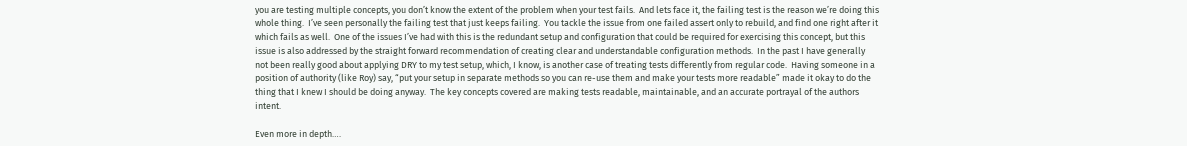you are testing multiple concepts, you don’t know the extent of the problem when your test fails.  And lets face it, the failing test is the reason we’re doing this whole thing.  I’ve seen personally the failing test that just keeps failing.  You tackle the issue from one failed assert only to rebuild, and find one right after it which fails as well.  One of the issues I’ve had with this is the redundant setup and configuration that could be required for exercising this concept, but this issue is also addressed by the straight forward recommendation of creating clear and understandable configuration methods.  In the past I have generally not been really good about applying DRY to my test setup, which, I know, is another case of treating tests differently from regular code.  Having someone in a position of authority (like Roy) say, “put your setup in separate methods so you can re-use them and make your tests more readable” made it okay to do the thing that I knew I should be doing anyway.  The key concepts covered are making tests readable, maintainable, and an accurate portrayal of the authors intent.

Even more in depth….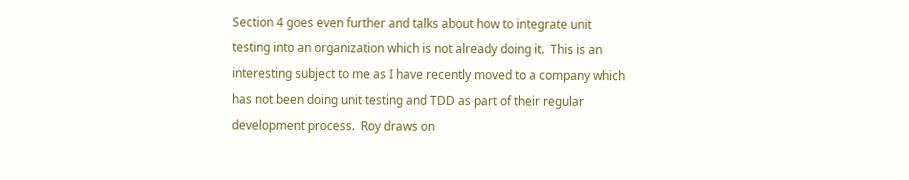Section 4 goes even further and talks about how to integrate unit testing into an organization which is not already doing it.  This is an interesting subject to me as I have recently moved to a company which has not been doing unit testing and TDD as part of their regular development process.  Roy draws on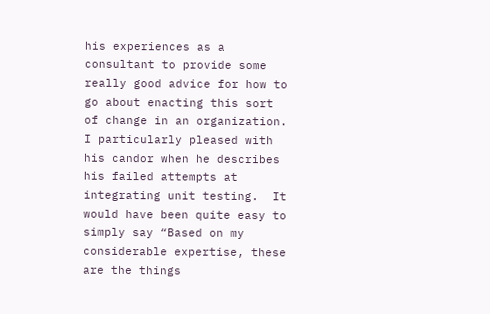his experiences as a consultant to provide some really good advice for how to go about enacting this sort of change in an organization.  I particularly pleased with his candor when he describes his failed attempts at integrating unit testing.  It would have been quite easy to simply say “Based on my considerable expertise, these are the things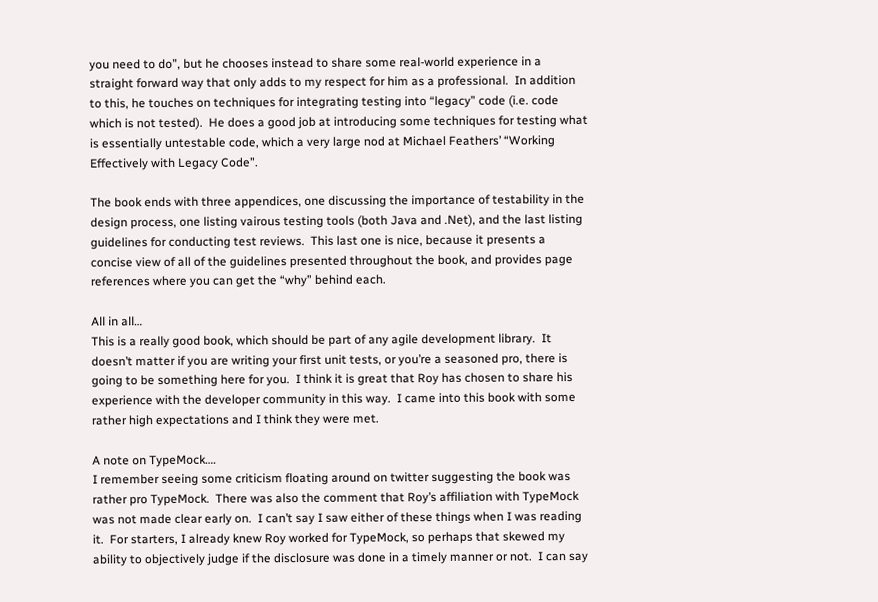you need to do”, but he chooses instead to share some real-world experience in a straight forward way that only adds to my respect for him as a professional.  In addition to this, he touches on techniques for integrating testing into “legacy” code (i.e. code which is not tested).  He does a good job at introducing some techniques for testing what is essentially untestable code, which a very large nod at Michael Feathers’ “Working Effectively with Legacy Code”.

The book ends with three appendices, one discussing the importance of testability in the design process, one listing vairous testing tools (both Java and .Net), and the last listing guidelines for conducting test reviews.  This last one is nice, because it presents a concise view of all of the guidelines presented throughout the book, and provides page references where you can get the “why” behind each.

All in all…
This is a really good book, which should be part of any agile development library.  It doesn’t matter if you are writing your first unit tests, or you’re a seasoned pro, there is going to be something here for you.  I think it is great that Roy has chosen to share his experience with the developer community in this way.  I came into this book with some rather high expectations and I think they were met.

A note on TypeMock….
I remember seeing some criticism floating around on twitter suggesting the book was rather pro TypeMock.  There was also the comment that Roy’s affiliation with TypeMock was not made clear early on.  I can’t say I saw either of these things when I was reading it.  For starters, I already knew Roy worked for TypeMock, so perhaps that skewed my ability to objectively judge if the disclosure was done in a timely manner or not.  I can say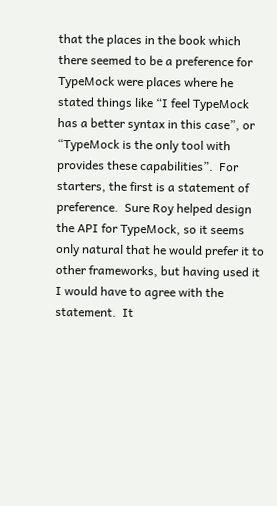that the places in the book which there seemed to be a preference for TypeMock were places where he stated things like “I feel TypeMock has a better syntax in this case”, or “TypeMock is the only tool with provides these capabilities”.  For starters, the first is a statement of preference.  Sure Roy helped design the API for TypeMock, so it seems only natural that he would prefer it to other frameworks, but having used it I would have to agree with the statement.  It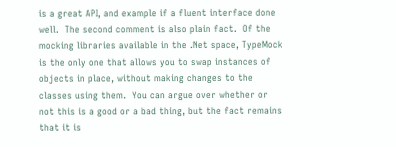is a great API, and example if a fluent interface done well.  The second comment is also plain fact.  Of the mocking libraries available in the .Net space, TypeMock is the only one that allows you to swap instances of objects in place, without making changes to the classes using them.  You can argue over whether or not this is a good or a bad thing, but the fact remains that it is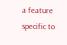a feature specific to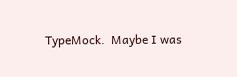TypeMock.  Maybe I was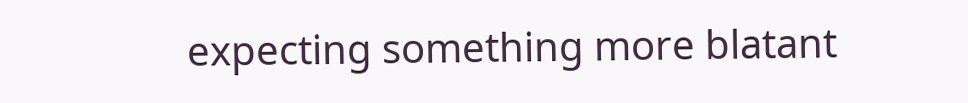expecting something more blatant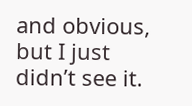and obvious, but I just didn’t see it.